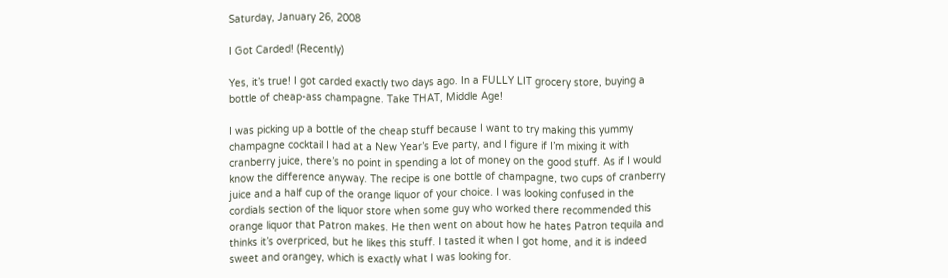Saturday, January 26, 2008

I Got Carded! (Recently)

Yes, it’s true! I got carded exactly two days ago. In a FULLY LIT grocery store, buying a bottle of cheap-ass champagne. Take THAT, Middle Age!

I was picking up a bottle of the cheap stuff because I want to try making this yummy champagne cocktail I had at a New Year’s Eve party, and I figure if I’m mixing it with cranberry juice, there’s no point in spending a lot of money on the good stuff. As if I would know the difference anyway. The recipe is one bottle of champagne, two cups of cranberry juice and a half cup of the orange liquor of your choice. I was looking confused in the cordials section of the liquor store when some guy who worked there recommended this orange liquor that Patron makes. He then went on about how he hates Patron tequila and thinks it’s overpriced, but he likes this stuff. I tasted it when I got home, and it is indeed sweet and orangey, which is exactly what I was looking for.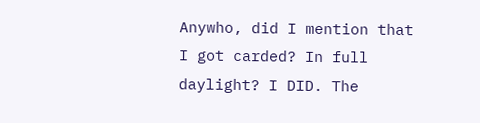Anywho, did I mention that I got carded? In full daylight? I DID. The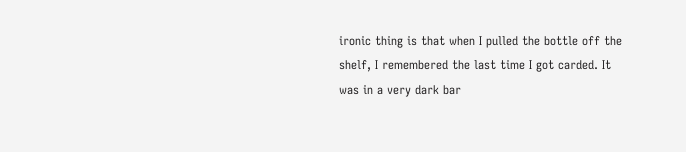ironic thing is that when I pulled the bottle off the shelf, I remembered the last time I got carded. It was in a very dark bar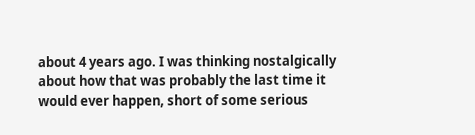about 4 years ago. I was thinking nostalgically about how that was probably the last time it would ever happen, short of some serious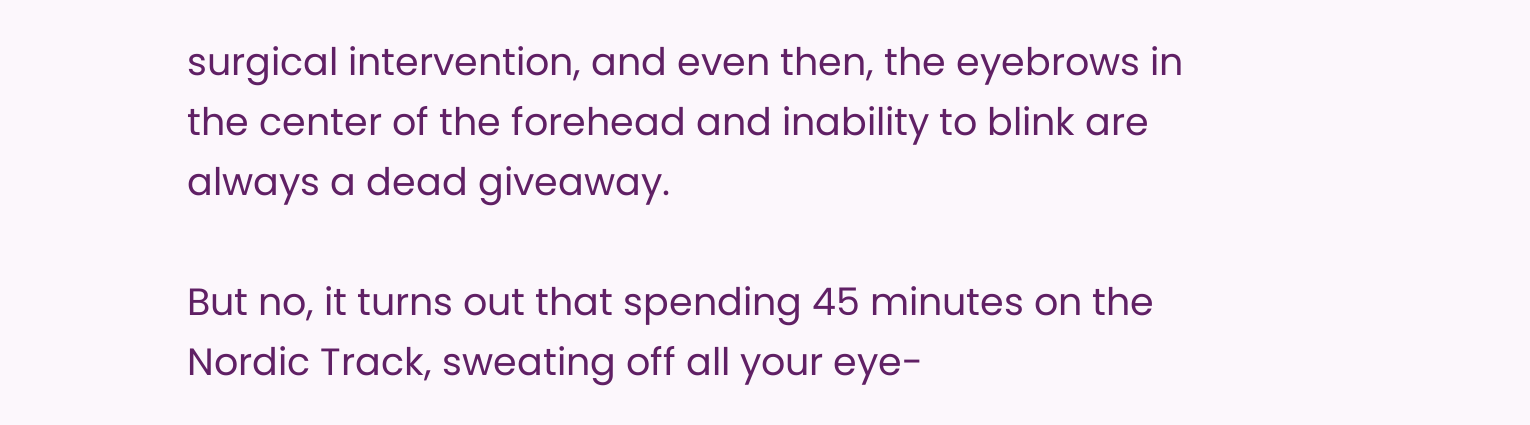surgical intervention, and even then, the eyebrows in the center of the forehead and inability to blink are always a dead giveaway.

But no, it turns out that spending 45 minutes on the Nordic Track, sweating off all your eye-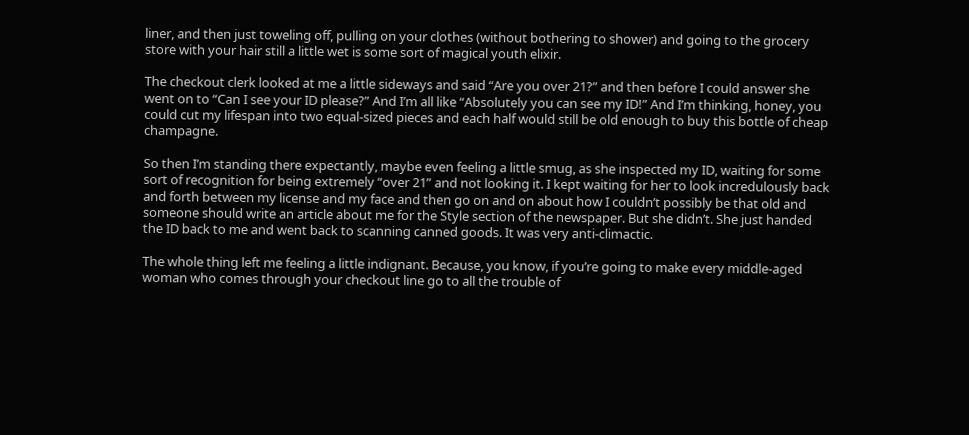liner, and then just toweling off, pulling on your clothes (without bothering to shower) and going to the grocery store with your hair still a little wet is some sort of magical youth elixir.

The checkout clerk looked at me a little sideways and said “Are you over 21?” and then before I could answer she went on to “Can I see your ID please?” And I’m all like “Absolutely you can see my ID!” And I’m thinking, honey, you could cut my lifespan into two equal-sized pieces and each half would still be old enough to buy this bottle of cheap champagne.

So then I’m standing there expectantly, maybe even feeling a little smug, as she inspected my ID, waiting for some sort of recognition for being extremely “over 21” and not looking it. I kept waiting for her to look incredulously back and forth between my license and my face and then go on and on about how I couldn’t possibly be that old and someone should write an article about me for the Style section of the newspaper. But she didn’t. She just handed the ID back to me and went back to scanning canned goods. It was very anti-climactic.

The whole thing left me feeling a little indignant. Because, you know, if you’re going to make every middle-aged woman who comes through your checkout line go to all the trouble of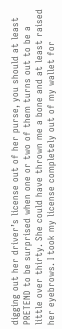digging out her driver’s license out of her purse, you should at least PRETEND to be surprised when one or two of them turns out to be a little over thirty. She could have thrown me a bone and at least raised her eyebrows. I took my license completely out of my wallet for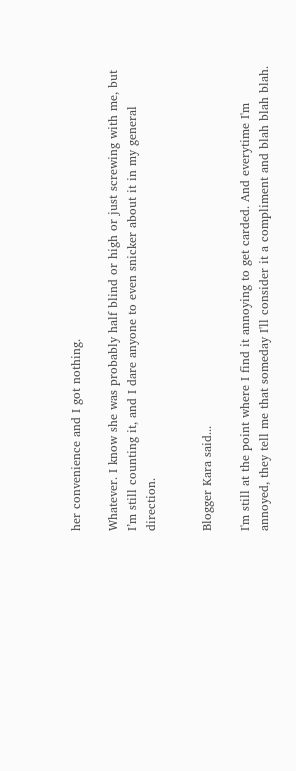her convenience and I got nothing.

Whatever. I know she was probably half blind or high or just screwing with me, but I’m still counting it, and I dare anyone to even snicker about it in my general direction.


Blogger Kara said...

I'm still at the point where I find it annoying to get carded. And everytime I'm annoyed, they tell me that someday I'll consider it a compliment and blah blah blah.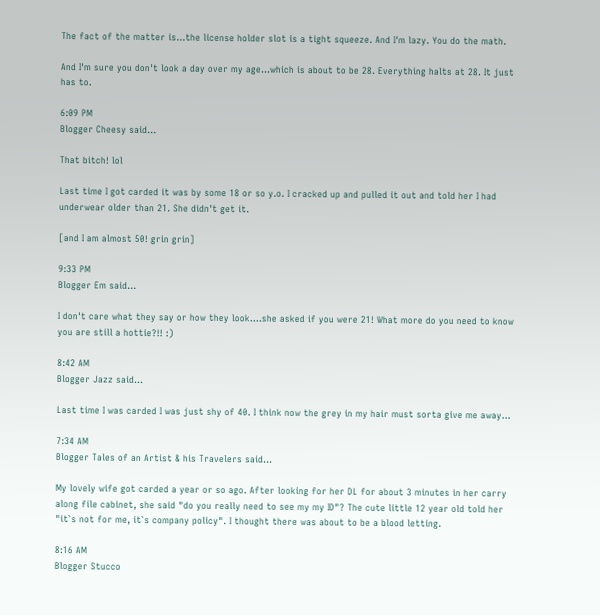The fact of the matter is...the license holder slot is a tight squeeze. And I'm lazy. You do the math.

And I'm sure you don't look a day over my age...which is about to be 28. Everything halts at 28. It just has to.

6:09 PM
Blogger Cheesy said...

That bitch! lol

Last time I got carded it was by some 18 or so y.o. I cracked up and pulled it out and told her I had underwear older than 21. She didn't get it.

[and I am almost 50! grin grin]

9:33 PM
Blogger Em said...

I don't care what they say or how they look....she asked if you were 21! What more do you need to know you are still a hottie?!! :)

8:42 AM
Blogger Jazz said...

Last time I was carded I was just shy of 40. I think now the grey in my hair must sorta give me away...

7:34 AM
Blogger Tales of an Artist & his Travelers said...

My lovely wife got carded a year or so ago. After looking for her DL for about 3 minutes in her carry along file cabinet, she said "do you really need to see my my ID"? The cute little 12 year old told her "it`s not for me, it`s company policy". I thought there was about to be a blood letting.

8:16 AM
Blogger Stucco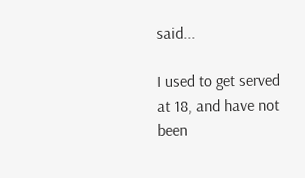said...

I used to get served at 18, and have not been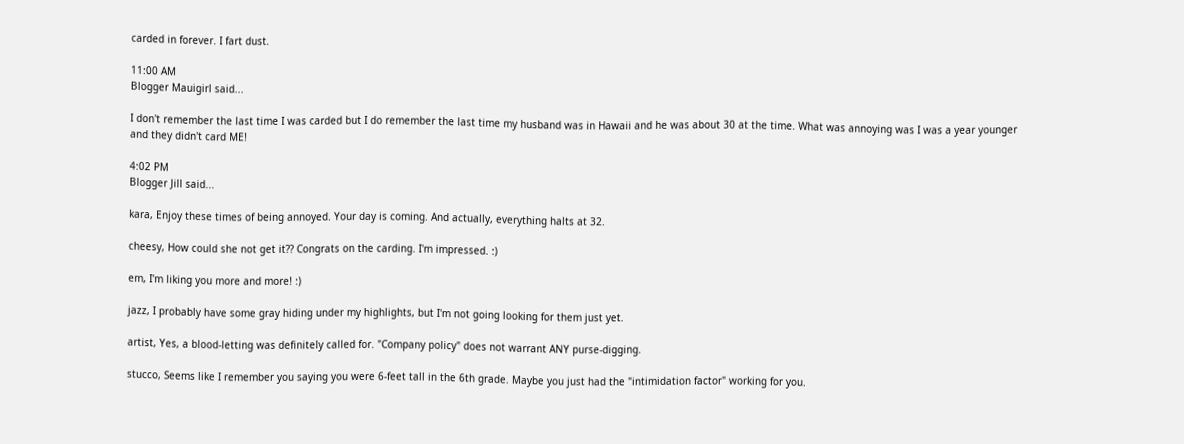carded in forever. I fart dust.

11:00 AM
Blogger Mauigirl said...

I don't remember the last time I was carded but I do remember the last time my husband was in Hawaii and he was about 30 at the time. What was annoying was I was a year younger and they didn't card ME!

4:02 PM
Blogger Jill said...

kara, Enjoy these times of being annoyed. Your day is coming. And actually, everything halts at 32.

cheesy, How could she not get it?? Congrats on the carding. I'm impressed. :)

em, I'm liking you more and more! :)

jazz, I probably have some gray hiding under my highlights, but I'm not going looking for them just yet.

artist, Yes, a blood-letting was definitely called for. "Company policy" does not warrant ANY purse-digging.

stucco, Seems like I remember you saying you were 6-feet tall in the 6th grade. Maybe you just had the "intimidation factor" working for you.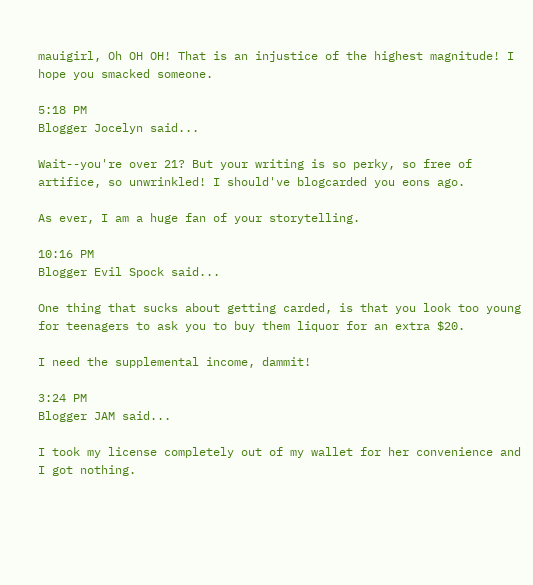mauigirl, Oh OH OH! That is an injustice of the highest magnitude! I hope you smacked someone.

5:18 PM
Blogger Jocelyn said...

Wait--you're over 21? But your writing is so perky, so free of artifice, so unwrinkled! I should've blogcarded you eons ago.

As ever, I am a huge fan of your storytelling.

10:16 PM
Blogger Evil Spock said...

One thing that sucks about getting carded, is that you look too young for teenagers to ask you to buy them liquor for an extra $20.

I need the supplemental income, dammit!

3:24 PM
Blogger JAM said...

I took my license completely out of my wallet for her convenience and I got nothing.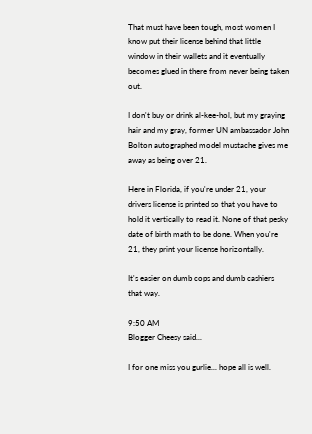That must have been tough, most women I know put their license behind that little window in their wallets and it eventually becomes glued in there from never being taken out.

I don't buy or drink al-kee-hol, but my graying hair and my gray, former UN ambassador John Bolton autographed model mustache gives me away as being over 21.

Here in Florida, if you're under 21, your drivers license is printed so that you have to hold it vertically to read it. None of that pesky date of birth math to be done. When you're 21, they print your license horizontally.

It's easier on dumb cops and dumb cashiers that way.

9:50 AM
Blogger Cheesy said...

I for one miss you gurlie... hope all is well.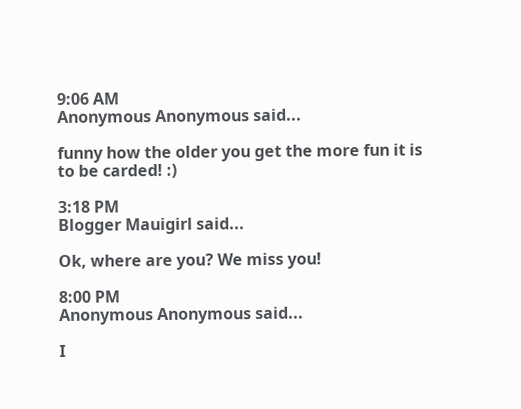9:06 AM
Anonymous Anonymous said...

funny how the older you get the more fun it is to be carded! :)

3:18 PM
Blogger Mauigirl said...

Ok, where are you? We miss you!

8:00 PM
Anonymous Anonymous said...

I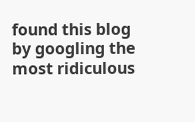found this blog by googling the most ridiculous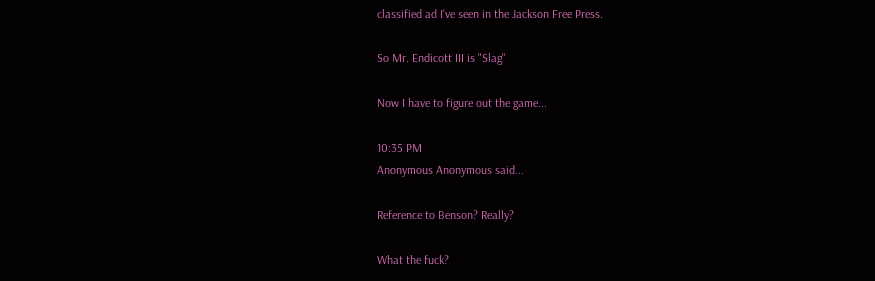classified ad I've seen in the Jackson Free Press.

So Mr. Endicott III is "Slag"

Now I have to figure out the game...

10:35 PM
Anonymous Anonymous said...

Reference to Benson? Really?

What the fuck?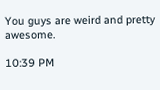You guys are weird and pretty awesome.

10:39 PM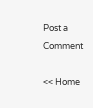Post a Comment

<< Home